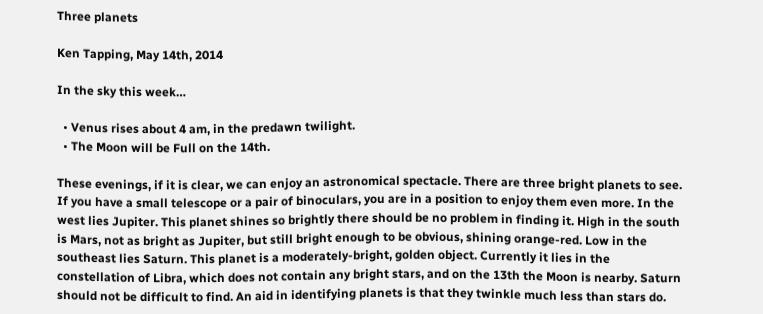Three planets

Ken Tapping, May 14th, 2014

In the sky this week…

  • Venus rises about 4 am, in the predawn twilight.
  • The Moon will be Full on the 14th.

These evenings, if it is clear, we can enjoy an astronomical spectacle. There are three bright planets to see. If you have a small telescope or a pair of binoculars, you are in a position to enjoy them even more. In the west lies Jupiter. This planet shines so brightly there should be no problem in finding it. High in the south is Mars, not as bright as Jupiter, but still bright enough to be obvious, shining orange-red. Low in the southeast lies Saturn. This planet is a moderately-bright, golden object. Currently it lies in the constellation of Libra, which does not contain any bright stars, and on the 13th the Moon is nearby. Saturn should not be difficult to find. An aid in identifying planets is that they twinkle much less than stars do.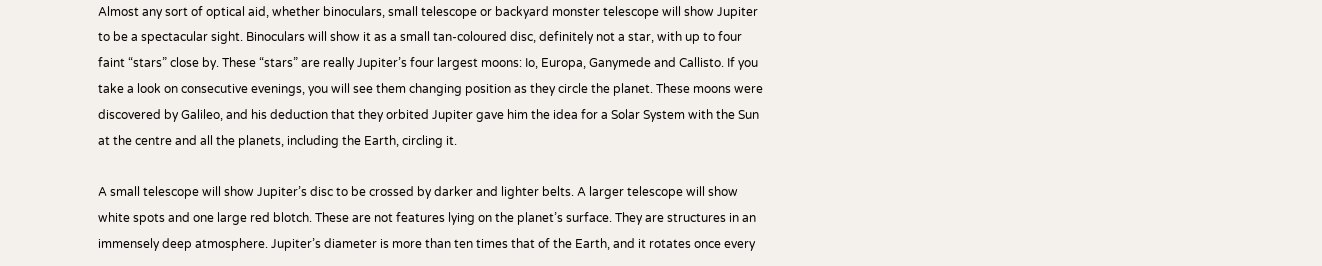Almost any sort of optical aid, whether binoculars, small telescope or backyard monster telescope will show Jupiter to be a spectacular sight. Binoculars will show it as a small tan-coloured disc, definitely not a star, with up to four faint “stars” close by. These “stars” are really Jupiter’s four largest moons: Io, Europa, Ganymede and Callisto. If you take a look on consecutive evenings, you will see them changing position as they circle the planet. These moons were discovered by Galileo, and his deduction that they orbited Jupiter gave him the idea for a Solar System with the Sun at the centre and all the planets, including the Earth, circling it.

A small telescope will show Jupiter’s disc to be crossed by darker and lighter belts. A larger telescope will show white spots and one large red blotch. These are not features lying on the planet’s surface. They are structures in an immensely deep atmosphere. Jupiter’s diameter is more than ten times that of the Earth, and it rotates once every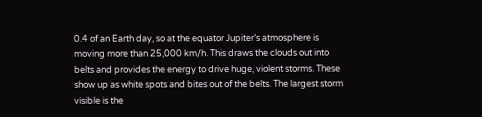0.4 of an Earth day, so at the equator Jupiter’s atmosphere is moving more than 25,000 km/h. This draws the clouds out into belts and provides the energy to drive huge, violent storms. These show up as white spots and bites out of the belts. The largest storm visible is the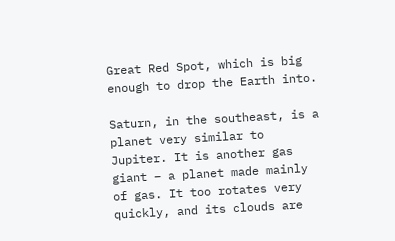Great Red Spot, which is big enough to drop the Earth into.

Saturn, in the southeast, is a planet very similar to Jupiter. It is another gas giant – a planet made mainly of gas. It too rotates very quickly, and its clouds are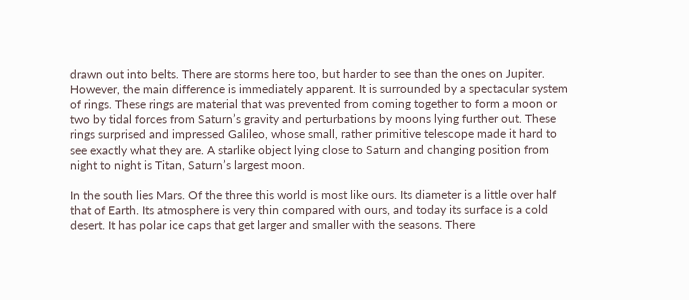drawn out into belts. There are storms here too, but harder to see than the ones on Jupiter. However, the main difference is immediately apparent. It is surrounded by a spectacular system of rings. These rings are material that was prevented from coming together to form a moon or two by tidal forces from Saturn’s gravity and perturbations by moons lying further out. These rings surprised and impressed Galileo, whose small, rather primitive telescope made it hard to see exactly what they are. A starlike object lying close to Saturn and changing position from night to night is Titan, Saturn’s largest moon.

In the south lies Mars. Of the three this world is most like ours. Its diameter is a little over half that of Earth. Its atmosphere is very thin compared with ours, and today its surface is a cold desert. It has polar ice caps that get larger and smaller with the seasons. There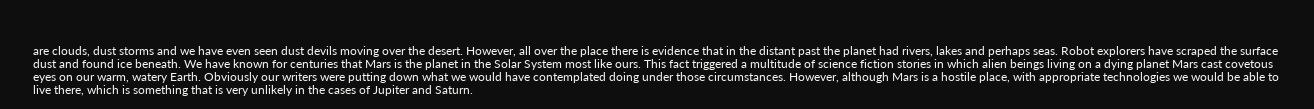are clouds, dust storms and we have even seen dust devils moving over the desert. However, all over the place there is evidence that in the distant past the planet had rivers, lakes and perhaps seas. Robot explorers have scraped the surface dust and found ice beneath. We have known for centuries that Mars is the planet in the Solar System most like ours. This fact triggered a multitude of science fiction stories in which alien beings living on a dying planet Mars cast covetous eyes on our warm, watery Earth. Obviously our writers were putting down what we would have contemplated doing under those circumstances. However, although Mars is a hostile place, with appropriate technologies we would be able to live there, which is something that is very unlikely in the cases of Jupiter and Saturn.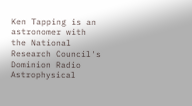Ken Tapping is an astronomer with the National Research Council's Dominion Radio Astrophysical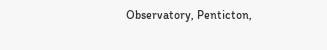Observatory, Penticton,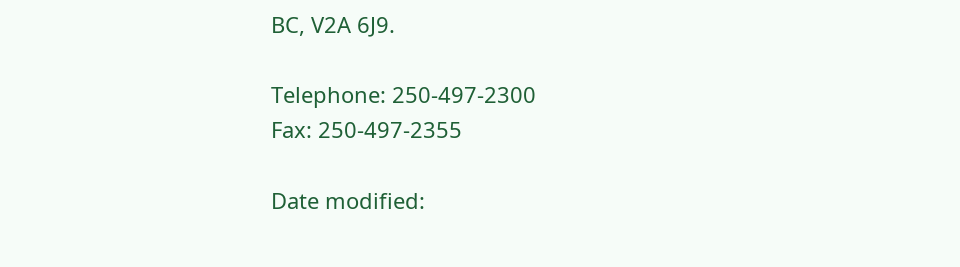BC, V2A 6J9.

Telephone: 250-497-2300
Fax: 250-497-2355

Date modified: